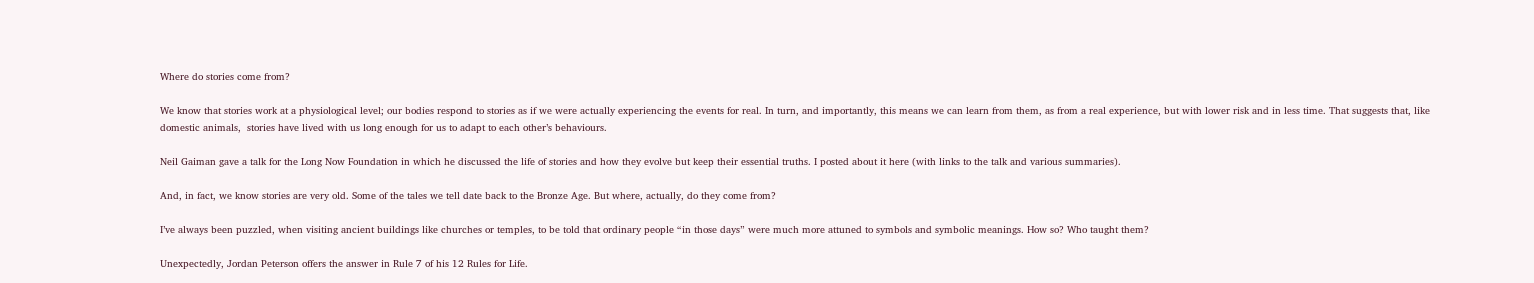Where do stories come from?

We know that stories work at a physiological level; our bodies respond to stories as if we were actually experiencing the events for real. In turn, and importantly, this means we can learn from them, as from a real experience, but with lower risk and in less time. That suggests that, like domestic animals,  stories have lived with us long enough for us to adapt to each other’s behaviours.

Neil Gaiman gave a talk for the Long Now Foundation in which he discussed the life of stories and how they evolve but keep their essential truths. I posted about it here (with links to the talk and various summaries).

And, in fact, we know stories are very old. Some of the tales we tell date back to the Bronze Age. But where, actually, do they come from?

I’ve always been puzzled, when visiting ancient buildings like churches or temples, to be told that ordinary people “in those days” were much more attuned to symbols and symbolic meanings. How so? Who taught them?

Unexpectedly, Jordan Peterson offers the answer in Rule 7 of his 12 Rules for Life.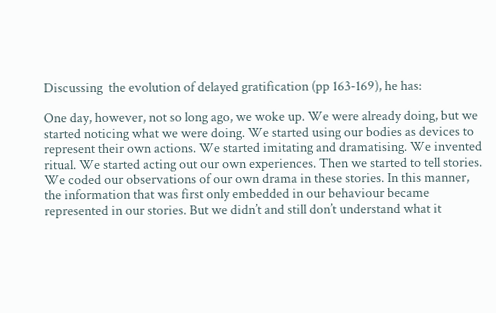Discussing  the evolution of delayed gratification (pp 163-169), he has:

One day, however, not so long ago, we woke up. We were already doing, but we started noticing what we were doing. We started using our bodies as devices to represent their own actions. We started imitating and dramatising. We invented ritual. We started acting out our own experiences. Then we started to tell stories. We coded our observations of our own drama in these stories. In this manner, the information that was first only embedded in our behaviour became represented in our stories. But we didn’t and still don’t understand what it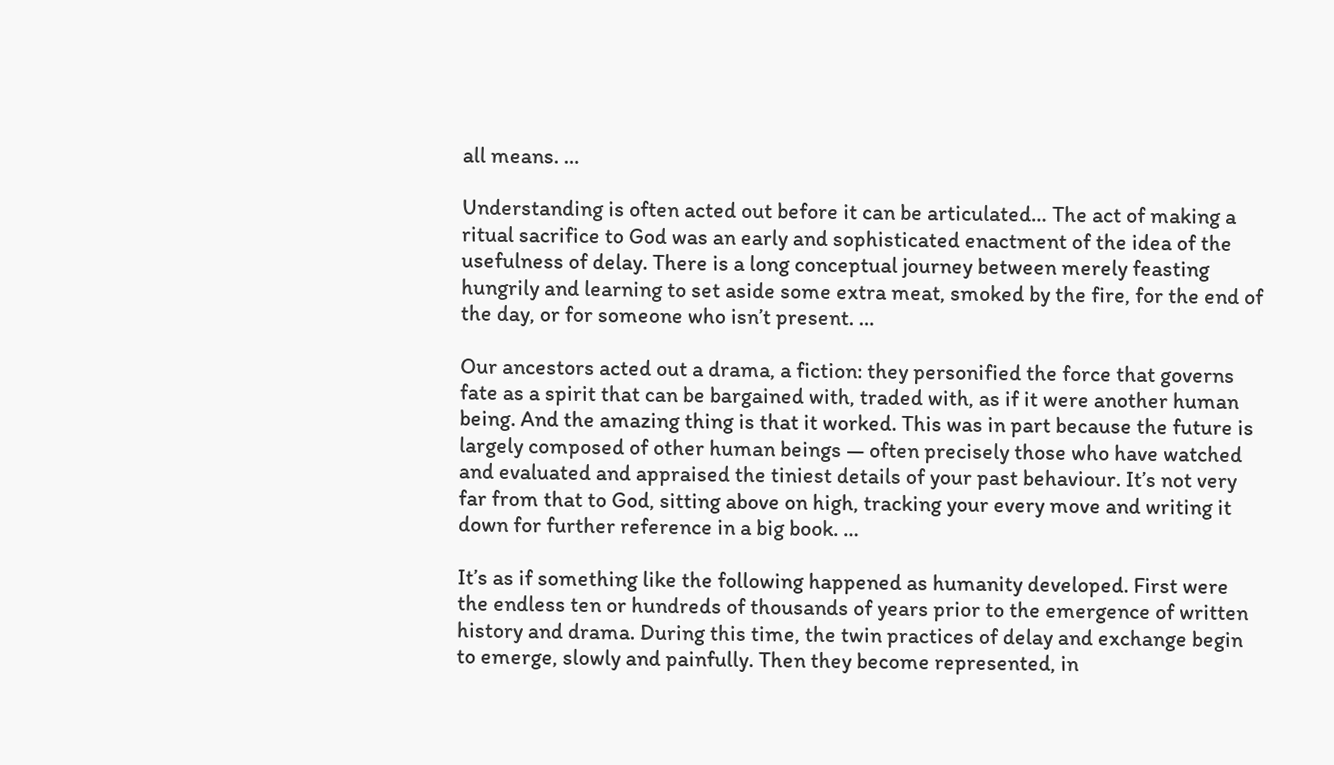all means. …

Understanding is often acted out before it can be articulated… The act of making a ritual sacrifice to God was an early and sophisticated enactment of the idea of the usefulness of delay. There is a long conceptual journey between merely feasting hungrily and learning to set aside some extra meat, smoked by the fire, for the end of the day, or for someone who isn’t present. …

Our ancestors acted out a drama, a fiction: they personified the force that governs fate as a spirit that can be bargained with, traded with, as if it were another human being. And the amazing thing is that it worked. This was in part because the future is largely composed of other human beings — often precisely those who have watched and evaluated and appraised the tiniest details of your past behaviour. It’s not very far from that to God, sitting above on high, tracking your every move and writing it down for further reference in a big book. …

It’s as if something like the following happened as humanity developed. First were the endless ten or hundreds of thousands of years prior to the emergence of written history and drama. During this time, the twin practices of delay and exchange begin to emerge, slowly and painfully. Then they become represented, in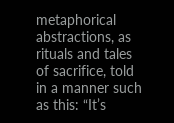metaphorical abstractions, as rituals and tales of sacrifice, told in a manner such as this: “It’s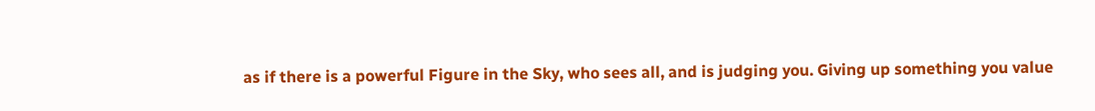as if there is a powerful Figure in the Sky, who sees all, and is judging you. Giving up something you value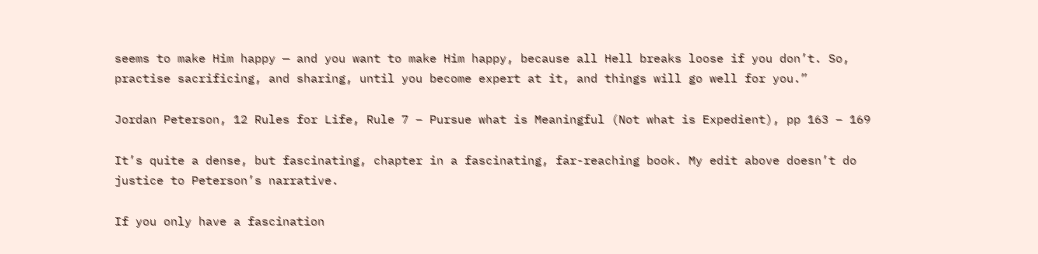seems to make Him happy — and you want to make Him happy, because all Hell breaks loose if you don’t. So, practise sacrificing, and sharing, until you become expert at it, and things will go well for you.”

Jordan Peterson, 12 Rules for Life, Rule 7 – Pursue what is Meaningful (Not what is Expedient), pp 163 – 169

It’s quite a dense, but fascinating, chapter in a fascinating, far-reaching book. My edit above doesn’t do justice to Peterson’s narrative.

If you only have a fascination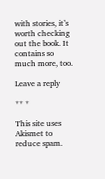with stories, it’s worth checking out the book. It contains so much more, too.

Leave a reply

** *

This site uses Akismet to reduce spam.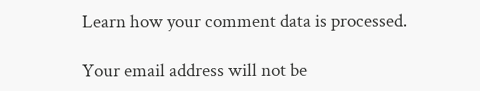Learn how your comment data is processed.

Your email address will not be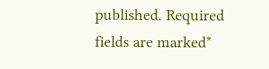published. Required fields are marked*